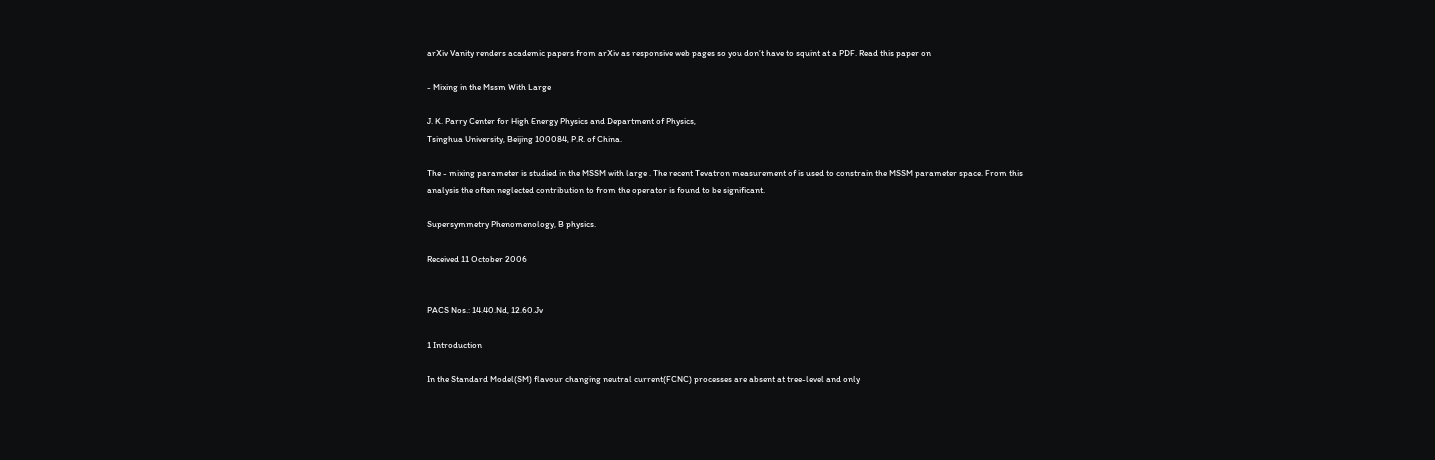arXiv Vanity renders academic papers from arXiv as responsive web pages so you don’t have to squint at a PDF. Read this paper on

- Mixing in the Mssm With Large

J. K. Parry Center for High Energy Physics and Department of Physics,
Tsinghua University, Beijing 100084, P.R. of China.

The - mixing parameter is studied in the MSSM with large . The recent Tevatron measurement of is used to constrain the MSSM parameter space. From this analysis the often neglected contribution to from the operator is found to be significant.

Supersymmetry Phenomenology, B physics.

Received 11 October 2006


PACS Nos.: 14.40.Nd, 12.60.Jv

1 Introduction

In the Standard Model(SM) flavour changing neutral current(FCNC) processes are absent at tree-level and only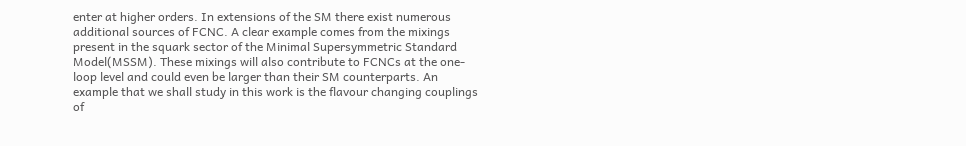enter at higher orders. In extensions of the SM there exist numerous additional sources of FCNC. A clear example comes from the mixings present in the squark sector of the Minimal Supersymmetric Standard Model(MSSM). These mixings will also contribute to FCNCs at the one-loop level and could even be larger than their SM counterparts. An example that we shall study in this work is the flavour changing couplings of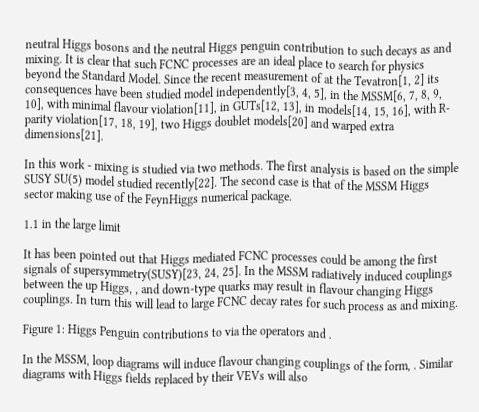neutral Higgs bosons and the neutral Higgs penguin contribution to such decays as and mixing. It is clear that such FCNC processes are an ideal place to search for physics beyond the Standard Model. Since the recent measurement of at the Tevatron[1, 2] its consequences have been studied model independently[3, 4, 5], in the MSSM[6, 7, 8, 9, 10], with minimal flavour violation[11], in GUTs[12, 13], in models[14, 15, 16], with R-parity violation[17, 18, 19], two Higgs doublet models[20] and warped extra dimensions[21].

In this work - mixing is studied via two methods. The first analysis is based on the simple SUSY SU(5) model studied recently[22]. The second case is that of the MSSM Higgs sector making use of the FeynHiggs numerical package.

1.1 in the large limit

It has been pointed out that Higgs mediated FCNC processes could be among the first signals of supersymmetry(SUSY)[23, 24, 25]. In the MSSM radiatively induced couplings between the up Higgs, , and down-type quarks may result in flavour changing Higgs couplings. In turn this will lead to large FCNC decay rates for such process as and mixing.

Figure 1: Higgs Penguin contributions to via the operators and .

In the MSSM, loop diagrams will induce flavour changing couplings of the form, . Similar diagrams with Higgs fields replaced by their VEVs will also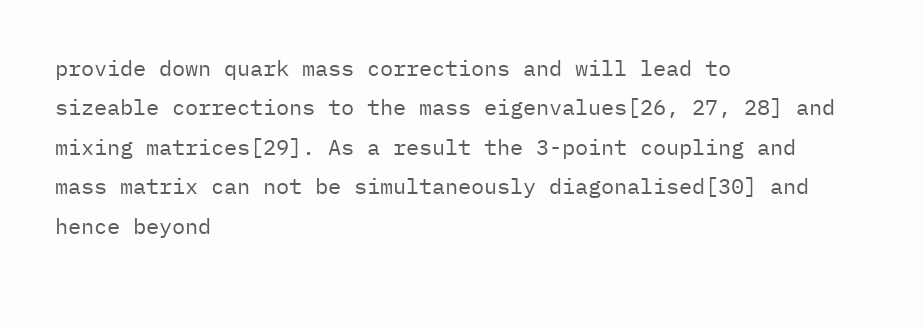provide down quark mass corrections and will lead to sizeable corrections to the mass eigenvalues[26, 27, 28] and mixing matrices[29]. As a result the 3-point coupling and mass matrix can not be simultaneously diagonalised[30] and hence beyond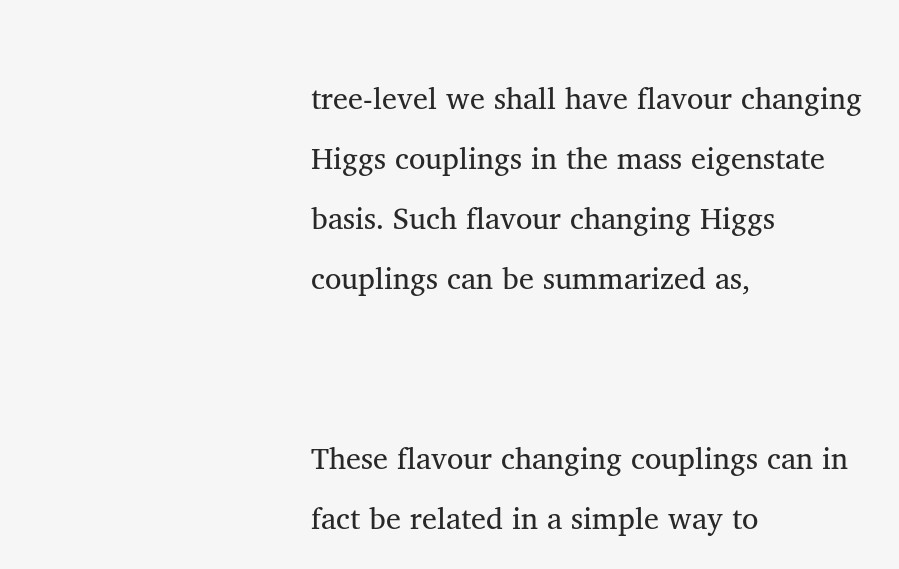tree-level we shall have flavour changing Higgs couplings in the mass eigenstate basis. Such flavour changing Higgs couplings can be summarized as,


These flavour changing couplings can in fact be related in a simple way to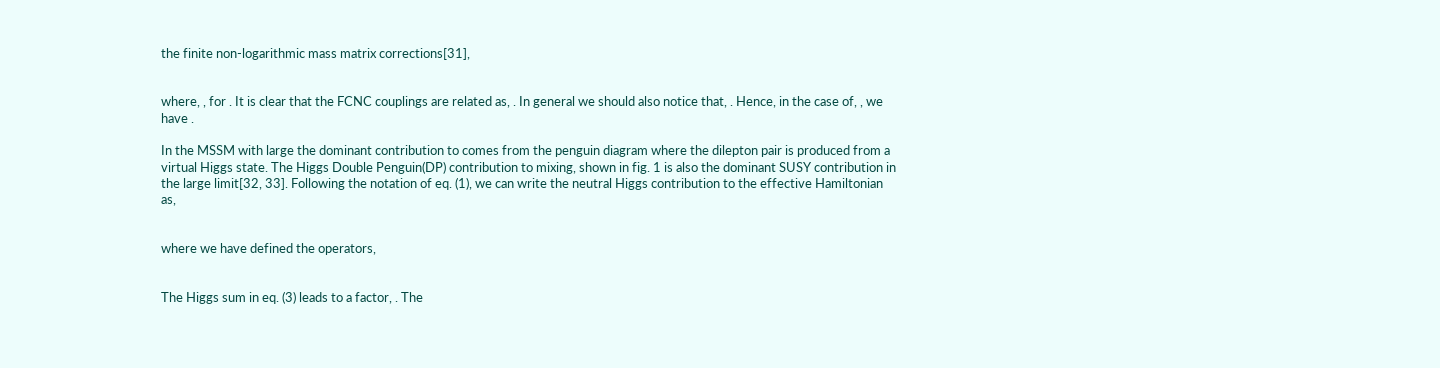the finite non-logarithmic mass matrix corrections[31],


where, , for . It is clear that the FCNC couplings are related as, . In general we should also notice that, . Hence, in the case of, , we have .

In the MSSM with large the dominant contribution to comes from the penguin diagram where the dilepton pair is produced from a virtual Higgs state. The Higgs Double Penguin(DP) contribution to mixing, shown in fig. 1 is also the dominant SUSY contribution in the large limit[32, 33]. Following the notation of eq. (1), we can write the neutral Higgs contribution to the effective Hamiltonian as,


where we have defined the operators,


The Higgs sum in eq. (3) leads to a factor, . The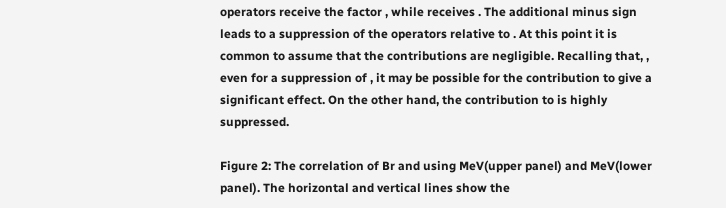operators receive the factor , while receives . The additional minus sign leads to a suppression of the operators relative to . At this point it is common to assume that the contributions are negligible. Recalling that, , even for a suppression of , it may be possible for the contribution to give a significant effect. On the other hand, the contribution to is highly suppressed.

Figure 2: The correlation of Br and using MeV(upper panel) and MeV(lower panel). The horizontal and vertical lines show the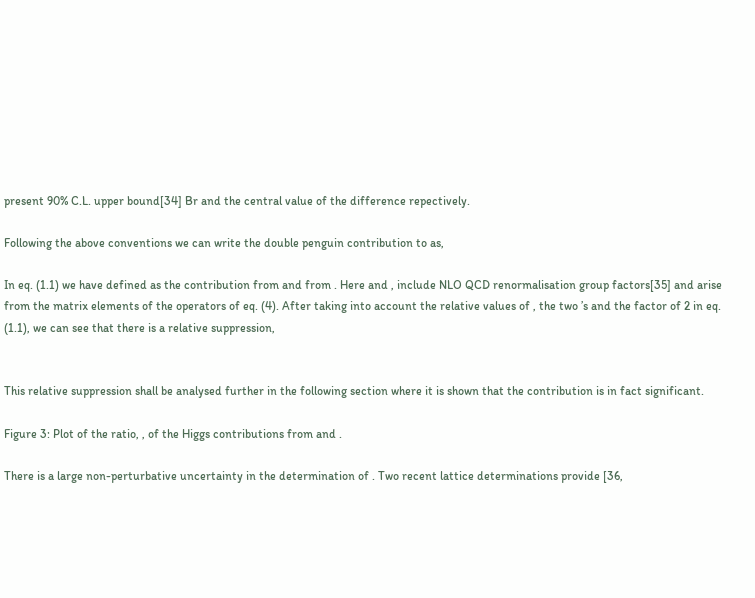present 90% C.L. upper bound[34] Br and the central value of the difference repectively.

Following the above conventions we can write the double penguin contribution to as,

In eq. (1.1) we have defined as the contribution from and from . Here and , include NLO QCD renormalisation group factors[35] and arise from the matrix elements of the operators of eq. (4). After taking into account the relative values of , the two ’s and the factor of 2 in eq. (1.1), we can see that there is a relative suppression,


This relative suppression shall be analysed further in the following section where it is shown that the contribution is in fact significant.

Figure 3: Plot of the ratio, , of the Higgs contributions from and .

There is a large non-perturbative uncertainty in the determination of . Two recent lattice determinations provide [36,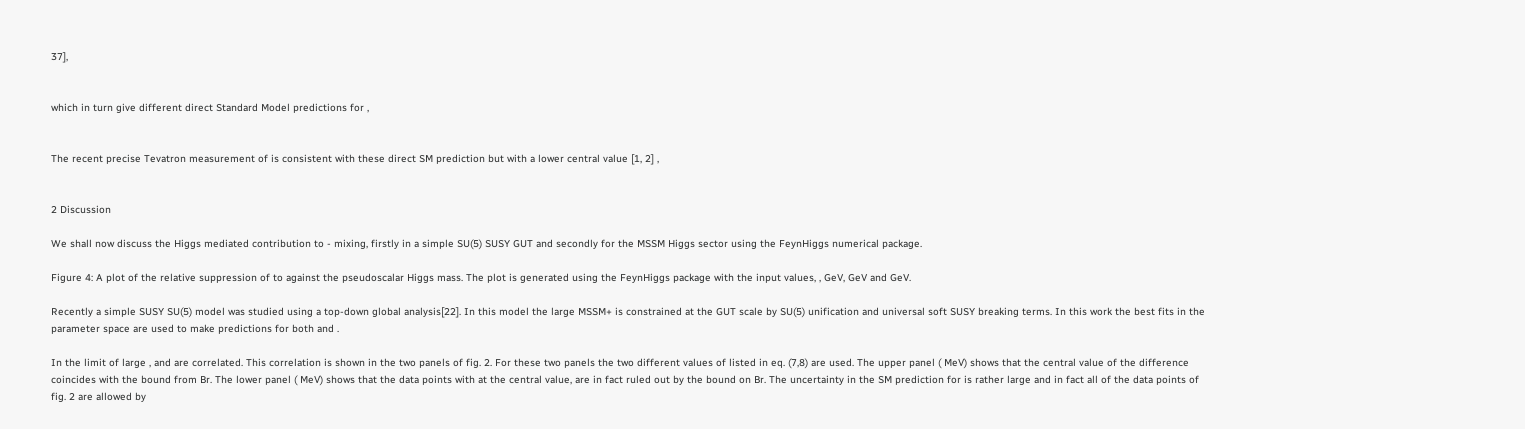37],


which in turn give different direct Standard Model predictions for ,


The recent precise Tevatron measurement of is consistent with these direct SM prediction but with a lower central value [1, 2] ,


2 Discussion

We shall now discuss the Higgs mediated contribution to - mixing, firstly in a simple SU(5) SUSY GUT and secondly for the MSSM Higgs sector using the FeynHiggs numerical package.

Figure 4: A plot of the relative suppression of to against the pseudoscalar Higgs mass. The plot is generated using the FeynHiggs package with the input values, , GeV, GeV and GeV.

Recently a simple SUSY SU(5) model was studied using a top-down global analysis[22]. In this model the large MSSM+ is constrained at the GUT scale by SU(5) unification and universal soft SUSY breaking terms. In this work the best fits in the parameter space are used to make predictions for both and .

In the limit of large , and are correlated. This correlation is shown in the two panels of fig. 2. For these two panels the two different values of listed in eq. (7,8) are used. The upper panel ( MeV) shows that the central value of the difference coincides with the bound from Br. The lower panel ( MeV) shows that the data points with at the central value, are in fact ruled out by the bound on Br. The uncertainty in the SM prediction for is rather large and in fact all of the data points of fig. 2 are allowed by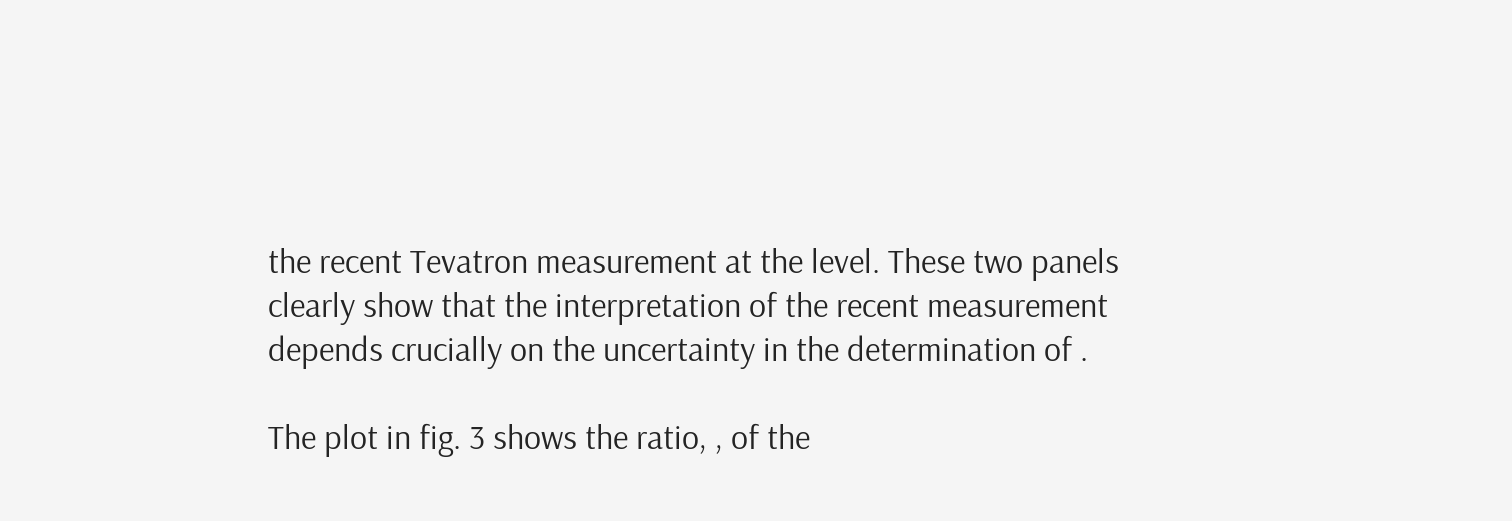the recent Tevatron measurement at the level. These two panels clearly show that the interpretation of the recent measurement depends crucially on the uncertainty in the determination of .

The plot in fig. 3 shows the ratio, , of the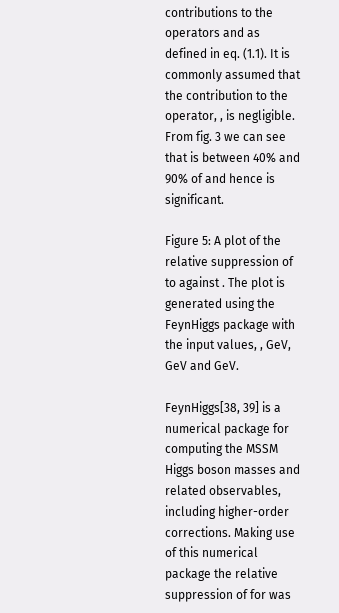contributions to the operators and as defined in eq. (1.1). It is commonly assumed that the contribution to the operator, , is negligible. From fig. 3 we can see that is between 40% and 90% of and hence is significant.

Figure 5: A plot of the relative suppression of to against . The plot is generated using the FeynHiggs package with the input values, , GeV, GeV and GeV.

FeynHiggs[38, 39] is a numerical package for computing the MSSM Higgs boson masses and related observables, including higher-order corrections. Making use of this numerical package the relative suppression of for was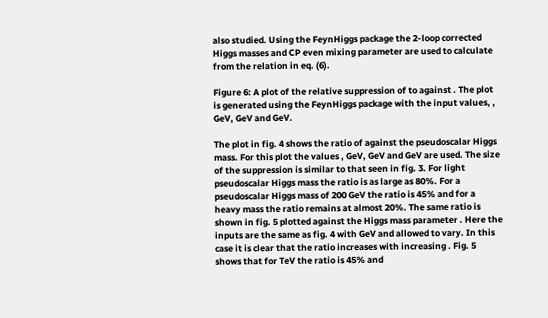also studied. Using the FeynHiggs package the 2-loop corrected Higgs masses and CP even mixing parameter are used to calculate from the relation in eq. (6).

Figure 6: A plot of the relative suppression of to against . The plot is generated using the FeynHiggs package with the input values, , GeV, GeV and GeV.

The plot in fig. 4 shows the ratio of against the pseudoscalar Higgs mass. For this plot the values , GeV, GeV and GeV are used. The size of the suppression is similar to that seen in fig. 3. For light pseudoscalar Higgs mass the ratio is as large as 80%. For a pseudoscalar Higgs mass of 200 GeV the ratio is 45% and for a heavy mass the ratio remains at almost 20%. The same ratio is shown in fig. 5 plotted against the Higgs mass parameter . Here the inputs are the same as fig. 4 with GeV and allowed to vary. In this case it is clear that the ratio increases with increasing . Fig. 5 shows that for TeV the ratio is 45% and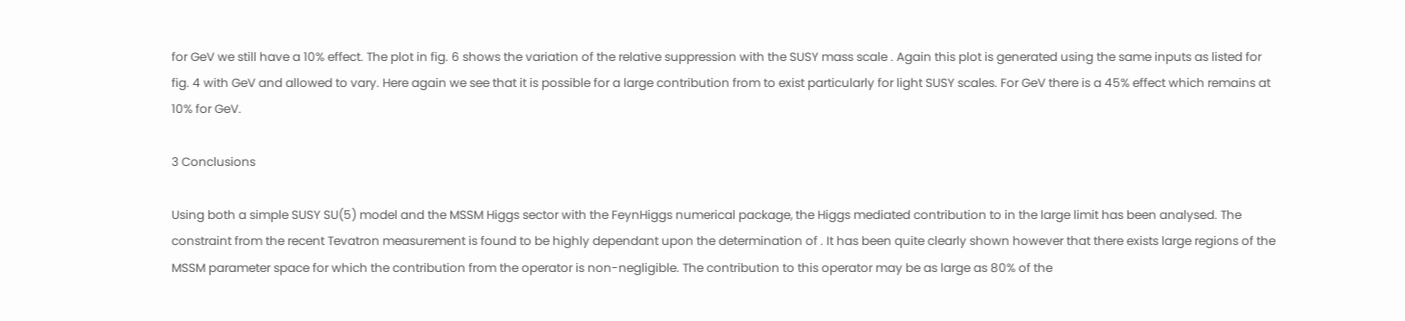for GeV we still have a 10% effect. The plot in fig. 6 shows the variation of the relative suppression with the SUSY mass scale . Again this plot is generated using the same inputs as listed for fig. 4 with GeV and allowed to vary. Here again we see that it is possible for a large contribution from to exist particularly for light SUSY scales. For GeV there is a 45% effect which remains at 10% for GeV.

3 Conclusions

Using both a simple SUSY SU(5) model and the MSSM Higgs sector with the FeynHiggs numerical package, the Higgs mediated contribution to in the large limit has been analysed. The constraint from the recent Tevatron measurement is found to be highly dependant upon the determination of . It has been quite clearly shown however that there exists large regions of the MSSM parameter space for which the contribution from the operator is non-negligible. The contribution to this operator may be as large as 80% of the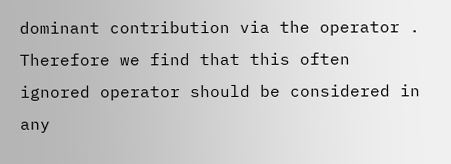dominant contribution via the operator . Therefore we find that this often ignored operator should be considered in any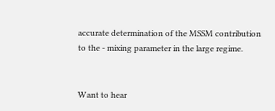accurate determination of the MSSM contribution to the - mixing parameter in the large regime.


Want to hear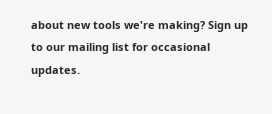about new tools we're making? Sign up to our mailing list for occasional updates.